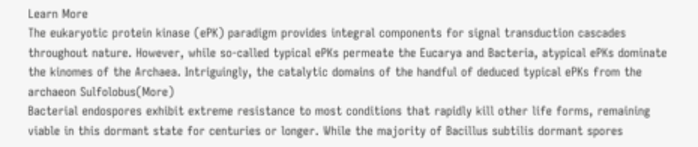Learn More
The eukaryotic protein kinase (ePK) paradigm provides integral components for signal transduction cascades throughout nature. However, while so-called typical ePKs permeate the Eucarya and Bacteria, atypical ePKs dominate the kinomes of the Archaea. Intriguingly, the catalytic domains of the handful of deduced typical ePKs from the archaeon Sulfolobus(More)
Bacterial endospores exhibit extreme resistance to most conditions that rapidly kill other life forms, remaining viable in this dormant state for centuries or longer. While the majority of Bacillus subtilis dormant spores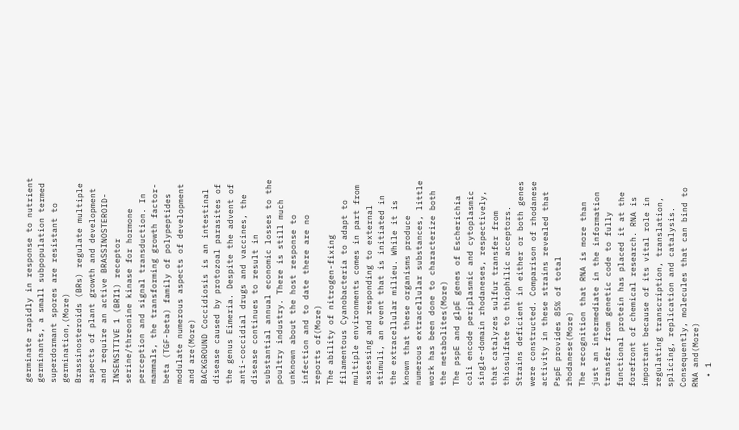germinate rapidly in response to nutrient germinants, a small subpopulation termed superdormant spores are resistant to germination,(More)
Brassinosteroids (BRs) regulate multiple aspects of plant growth and development and require an active BRASSINOSTEROID-INSENSITIVE 1 (BRI1) receptor serine/threonine kinase for hormone perception and signal transduction. In mammals, the transforming growth factor-beta (TGF-beta) family of polypeptides modulate numerous aspects of development and are(More)
BACKGROUND Coccidiosis is an intestinal disease caused by protozoal parasites of the genus Eimeria. Despite the advent of anti-coccidial drugs and vaccines, the disease continues to result in substantial annual economic losses to the poultry industry. There is still much unknown about the host response to infection and to date there are no reports of(More)
The ability of nitrogen-fixing filamentous Cyanobacteria to adapt to multiple environments comes in part from assessing and responding to external stimuli, an event that is initiated in the extracellular milieu. While it is known that these organisms produce numerous extracellular substances, little work has been done to characterize both the metabolites(More)
The pspE and glpE genes of Escherichia coli encode periplasmic and cytoplasmic single-domain rhodaneses, respectively, that catalyzes sulfur transfer from thiosulfate to thiophilic acceptors. Strains deficient in either or both genes were constructed. Comparison of rhodanese activity in these strains revealed that PspE provides 85% of total rhodanese(More)
The recognition that RNA is more than just an intermediate in the information transfer from genetic code to fully functional protein has placed it at the forefront of chemical research. RNA is important because of its vital role in regulating transcription, translation, splicing, replication and catalysis. Consequently, molecules that can bind to RNA and(More)
  • 1